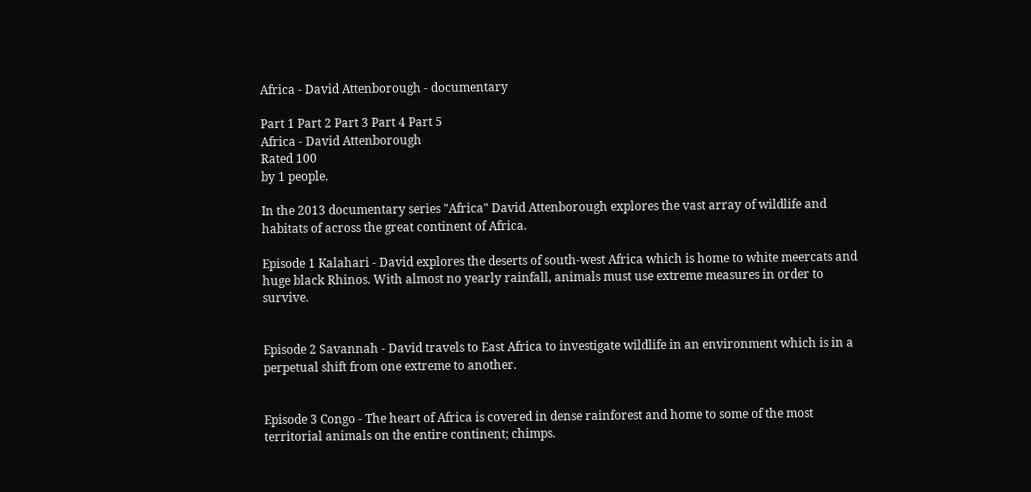Africa - David Attenborough - documentary

Part 1 Part 2 Part 3 Part 4 Part 5
Africa - David Attenborough
Rated 100
by 1 people.

In the 2013 documentary series "Africa" David Attenborough explores the vast array of wildlife and habitats of across the great continent of Africa.

Episode 1 Kalahari - David explores the deserts of south-west Africa which is home to white meercats and huge black Rhinos. With almost no yearly rainfall, animals must use extreme measures in order to survive.


Episode 2 Savannah - David travels to East Africa to investigate wildlife in an environment which is in a perpetual shift from one extreme to another.


Episode 3 Congo - The heart of Africa is covered in dense rainforest and home to some of the most territorial animals on the entire continent; chimps.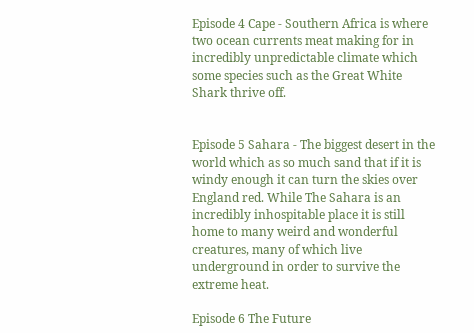Episode 4 Cape - Southern Africa is where two ocean currents meat making for in incredibly unpredictable climate which some species such as the Great White Shark thrive off.


Episode 5 Sahara - The biggest desert in the world which as so much sand that if it is windy enough it can turn the skies over England red. While The Sahara is an incredibly inhospitable place it is still home to many weird and wonderful creatures, many of which live underground in order to survive the extreme heat.

Episode 6 The Future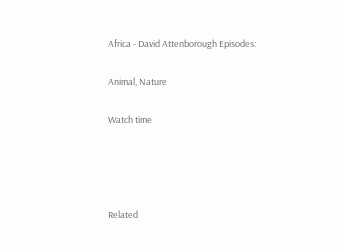Africa - David Attenborough Episodes:

Animal, Nature

Watch time




Related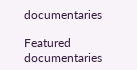documentaries

Featured documentaries